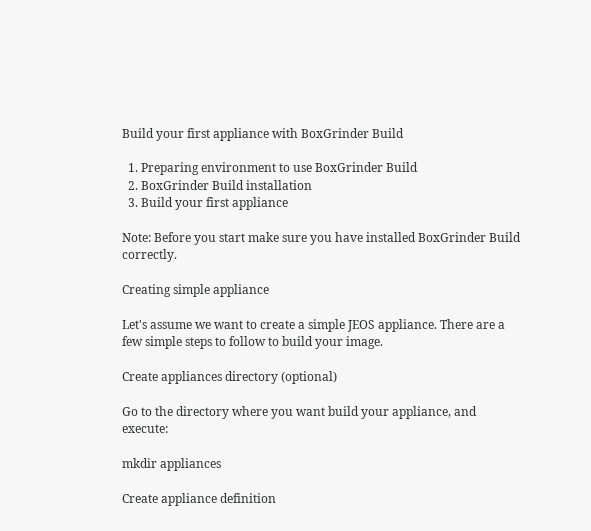Build your first appliance with BoxGrinder Build

  1. Preparing environment to use BoxGrinder Build
  2. BoxGrinder Build installation
  3. Build your first appliance

Note: Before you start make sure you have installed BoxGrinder Build correctly.

Creating simple appliance

Let's assume we want to create a simple JEOS appliance. There are a few simple steps to follow to build your image.

Create appliances directory (optional)

Go to the directory where you want build your appliance, and execute:

mkdir appliances

Create appliance definition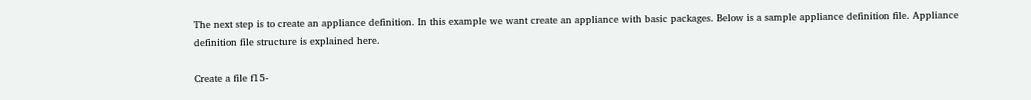The next step is to create an appliance definition. In this example we want create an appliance with basic packages. Below is a sample appliance definition file. Appliance definition file structure is explained here.

Create a file f15-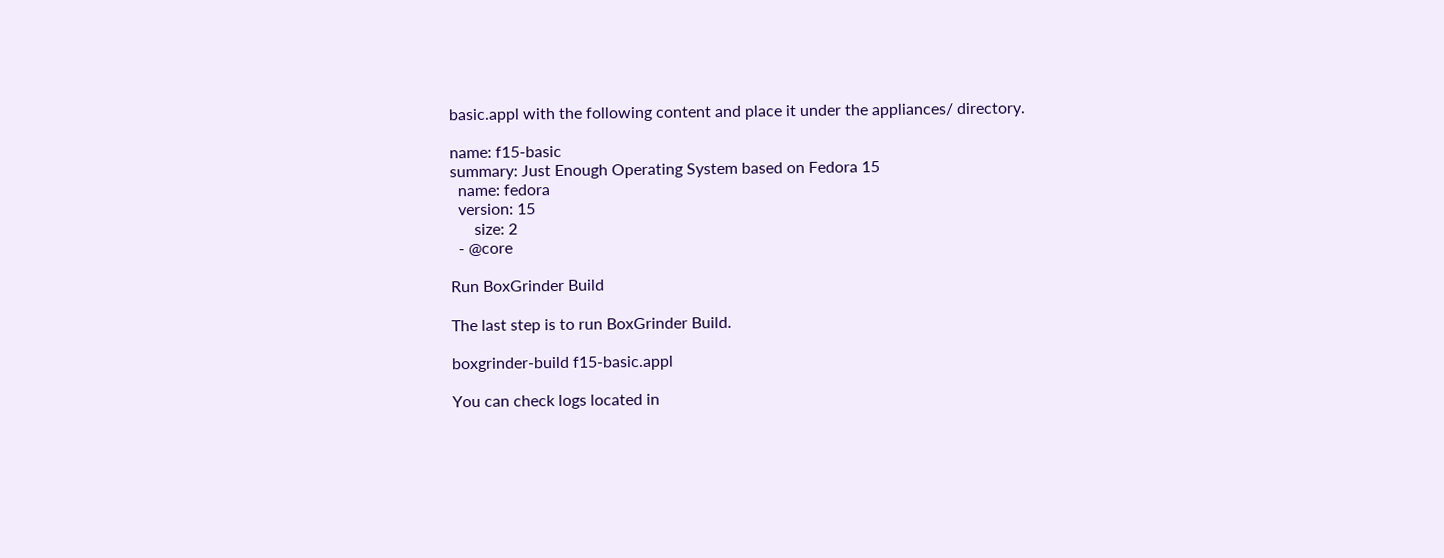basic.appl with the following content and place it under the appliances/ directory.

name: f15-basic
summary: Just Enough Operating System based on Fedora 15
  name: fedora
  version: 15
      size: 2
  - @core

Run BoxGrinder Build

The last step is to run BoxGrinder Build.

boxgrinder-build f15-basic.appl

You can check logs located in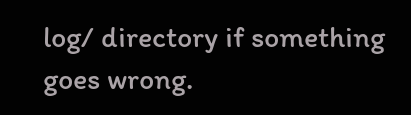log/ directory if something goes wrong.